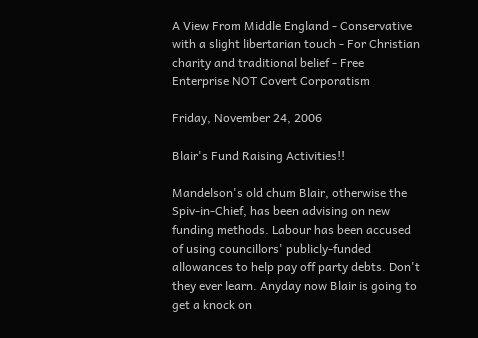A View From Middle England - Conservative with a slight libertarian touch - For Christian charity and traditional belief - Free Enterprise NOT Covert Corporatism

Friday, November 24, 2006

Blair's Fund Raising Activities!!

Mandelson's old chum Blair, otherwise the Spiv-in-Chief, has been advising on new funding methods. Labour has been accused of using councillors' publicly-funded allowances to help pay off party debts. Don't they ever learn. Anyday now Blair is going to get a knock on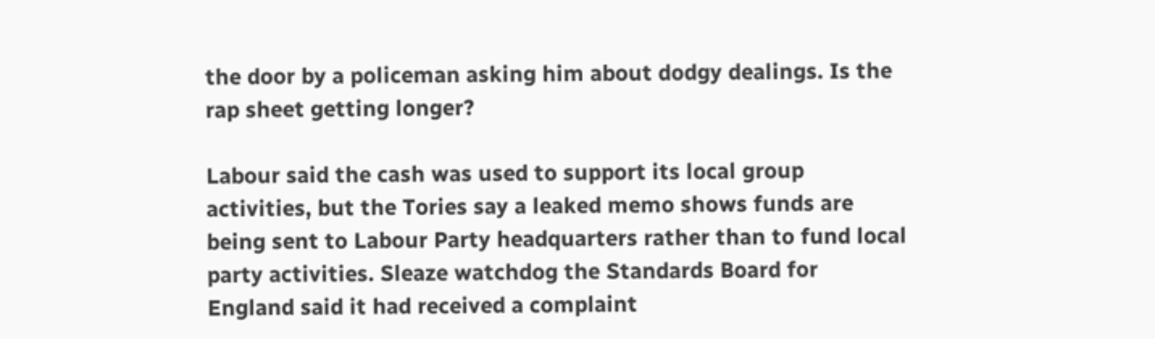the door by a policeman asking him about dodgy dealings. Is the rap sheet getting longer?

Labour said the cash was used to support its local group activities, but the Tories say a leaked memo shows funds are being sent to Labour Party headquarters rather than to fund local party activities. Sleaze watchdog the Standards Board for England said it had received a complaint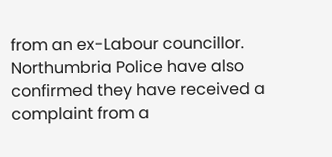from an ex-Labour councillor. Northumbria Police have also confirmed they have received a complaint from a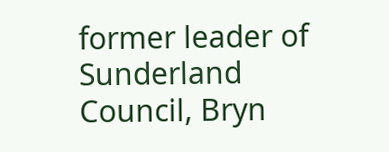former leader of Sunderland Council, Bryn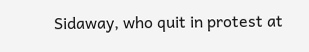Sidaway, who quit in protest at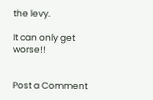the levy.

It can only get worse!!


Post a Comment